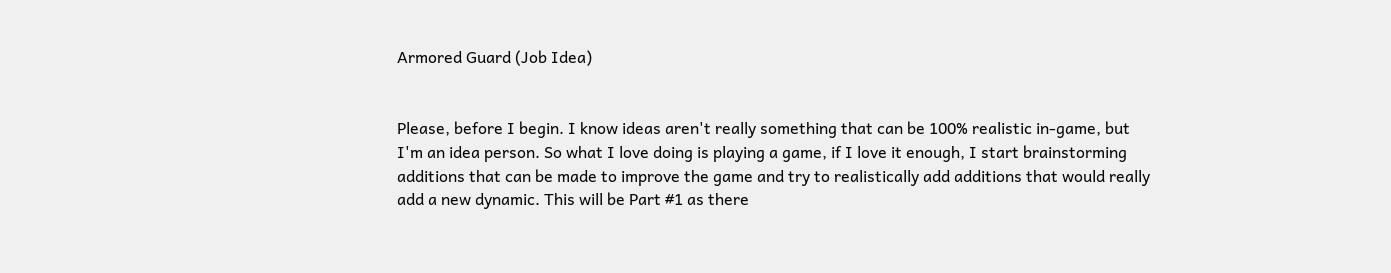Armored Guard (Job Idea)


Please, before I begin. I know ideas aren't really something that can be 100% realistic in-game, but I'm an idea person. So what I love doing is playing a game, if I love it enough, I start brainstorming additions that can be made to improve the game and try to realistically add additions that would really add a new dynamic. This will be Part #1 as there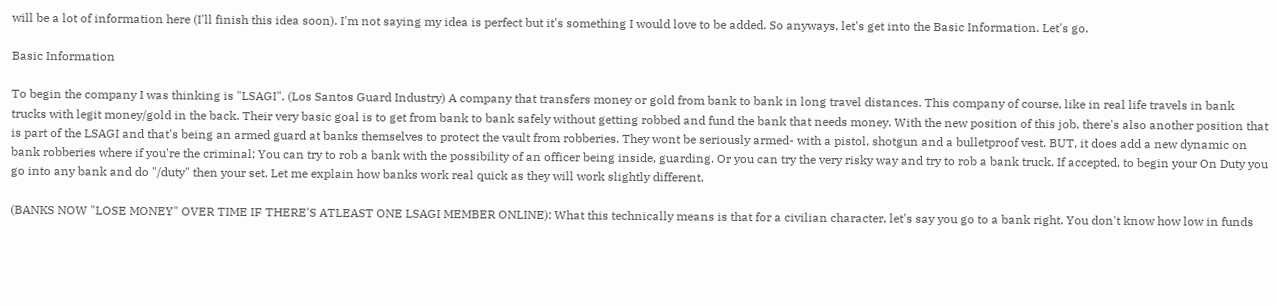will be a lot of information here (I'll finish this idea soon). I'm not saying my idea is perfect but it's something I would love to be added. So anyways, let's get into the Basic Information. Let's go.

Basic Information

To begin the company I was thinking is "LSAGI". (Los Santos Guard Industry) A company that transfers money or gold from bank to bank in long travel distances. This company of course, like in real life travels in bank trucks with legit money/gold in the back. Their very basic goal is to get from bank to bank safely without getting robbed and fund the bank that needs money. With the new position of this job, there's also another position that is part of the LSAGI and that's being an armed guard at banks themselves to protect the vault from robberies. They wont be seriously armed- with a pistol, shotgun and a bulletproof vest. BUT, it does add a new dynamic on bank robberies where if you're the criminal; You can try to rob a bank with the possibility of an officer being inside, guarding. Or you can try the very risky way and try to rob a bank truck. If accepted, to begin your On Duty you go into any bank and do "/duty" then your set. Let me explain how banks work real quick as they will work slightly different.

(BANKS NOW "LOSE MONEY" OVER TIME IF THERE'S ATLEAST ONE LSAGI MEMBER ONLINE): What this technically means is that for a civilian character, let's say you go to a bank right. You don't know how low in funds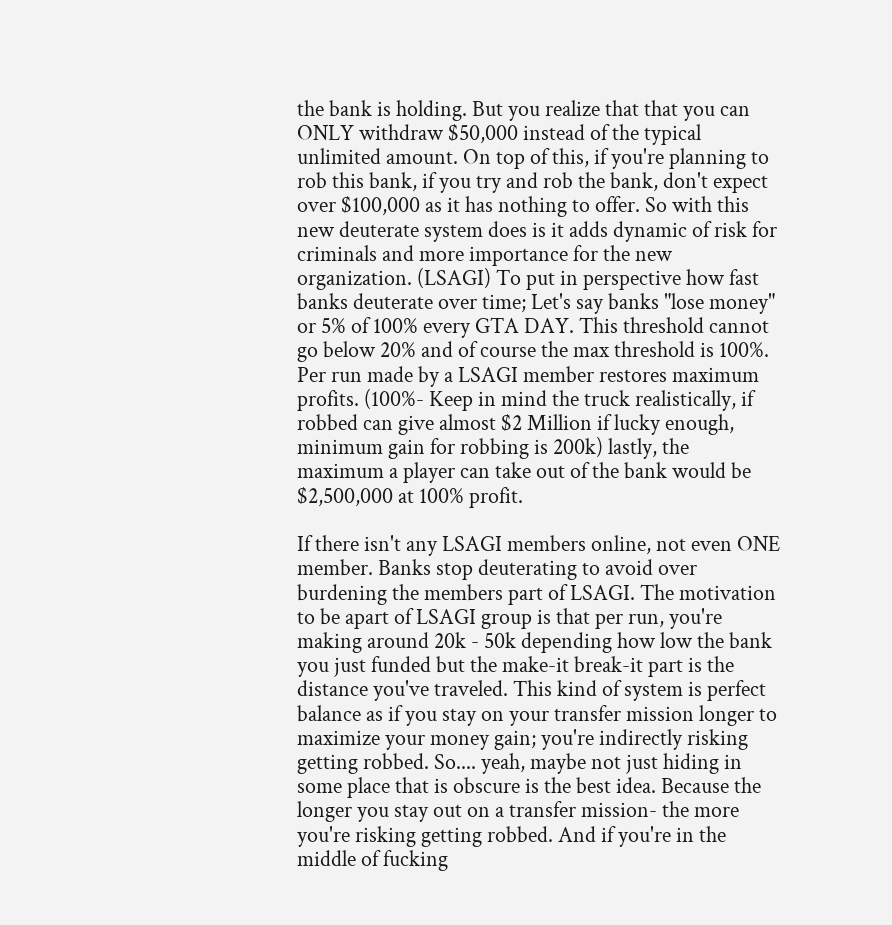the bank is holding. But you realize that that you can ONLY withdraw $50,000 instead of the typical unlimited amount. On top of this, if you're planning to rob this bank, if you try and rob the bank, don't expect over $100,000 as it has nothing to offer. So with this new deuterate system does is it adds dynamic of risk for criminals and more importance for the new organization. (LSAGI) To put in perspective how fast banks deuterate over time; Let's say banks "lose money" or 5% of 100% every GTA DAY. This threshold cannot go below 20% and of course the max threshold is 100%. Per run made by a LSAGI member restores maximum profits. (100%- Keep in mind the truck realistically, if robbed can give almost $2 Million if lucky enough, minimum gain for robbing is 200k) lastly, the maximum a player can take out of the bank would be $2,500,000 at 100% profit.

If there isn't any LSAGI members online, not even ONE member. Banks stop deuterating to avoid over burdening the members part of LSAGI. The motivation to be apart of LSAGI group is that per run, you're making around 20k - 50k depending how low the bank you just funded but the make-it break-it part is the distance you've traveled. This kind of system is perfect balance as if you stay on your transfer mission longer to maximize your money gain; you're indirectly risking getting robbed. So.... yeah, maybe not just hiding in some place that is obscure is the best idea. Because the longer you stay out on a transfer mission- the more you're risking getting robbed. And if you're in the middle of fucking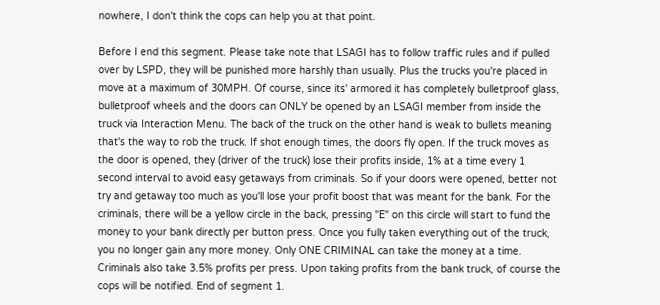nowhere, I don't think the cops can help you at that point.

Before I end this segment. Please take note that LSAGI has to follow traffic rules and if pulled over by LSPD, they will be punished more harshly than usually. Plus the trucks you're placed in move at a maximum of 30MPH. Of course, since its' armored it has completely bulletproof glass, bulletproof wheels and the doors can ONLY be opened by an LSAGI member from inside the truck via Interaction Menu. The back of the truck on the other hand is weak to bullets meaning that's the way to rob the truck. If shot enough times, the doors fly open. If the truck moves as the door is opened, they (driver of the truck) lose their profits inside, 1% at a time every 1 second interval to avoid easy getaways from criminals. So if your doors were opened, better not try and getaway too much as you'll lose your profit boost that was meant for the bank. For the criminals, there will be a yellow circle in the back, pressing "E" on this circle will start to fund the money to your bank directly per button press. Once you fully taken everything out of the truck, you no longer gain any more money. Only ONE CRIMINAL can take the money at a time. Criminals also take 3.5% profits per press. Upon taking profits from the bank truck, of course the cops will be notified. End of segment 1.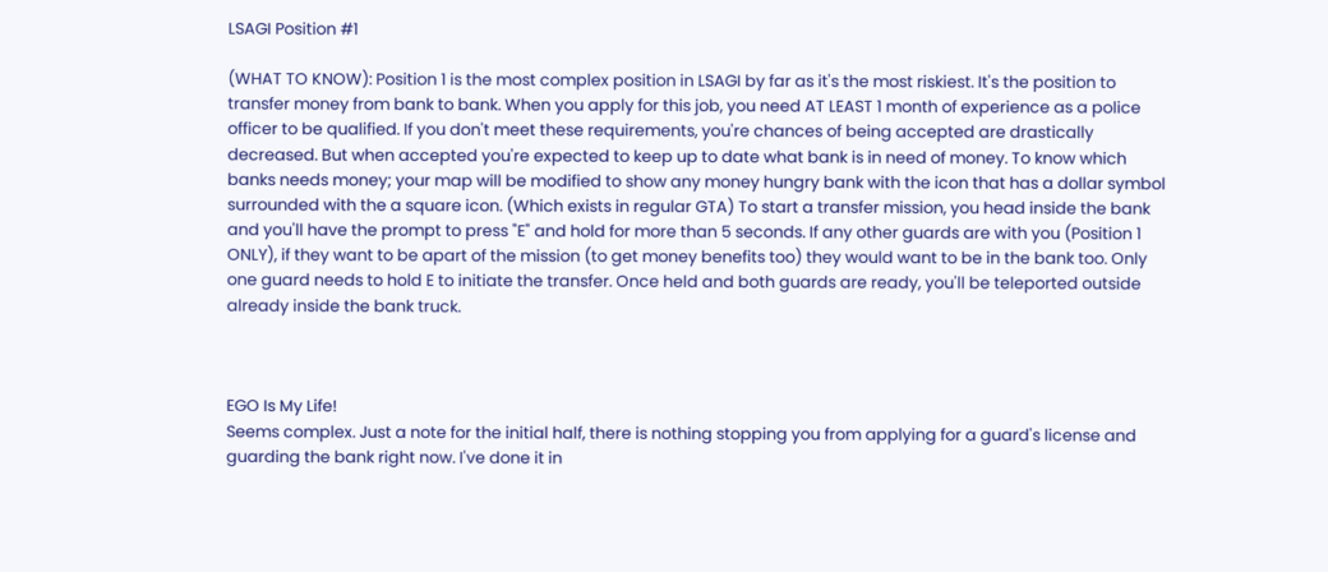LSAGI Position #1

(WHAT TO KNOW): Position 1 is the most complex position in LSAGI by far as it's the most riskiest. It's the position to transfer money from bank to bank. When you apply for this job, you need AT LEAST 1 month of experience as a police officer to be qualified. If you don't meet these requirements, you're chances of being accepted are drastically decreased. But when accepted you're expected to keep up to date what bank is in need of money. To know which banks needs money; your map will be modified to show any money hungry bank with the icon that has a dollar symbol surrounded with the a square icon. (Which exists in regular GTA) To start a transfer mission, you head inside the bank and you'll have the prompt to press "E" and hold for more than 5 seconds. If any other guards are with you (Position 1 ONLY), if they want to be apart of the mission (to get money benefits too) they would want to be in the bank too. Only one guard needs to hold E to initiate the transfer. Once held and both guards are ready, you'll be teleported outside already inside the bank truck.



EGO Is My Life!
Seems complex. Just a note for the initial half, there is nothing stopping you from applying for a guard's license and guarding the bank right now. I've done it in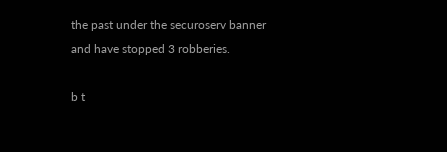the past under the securoserv banner and have stopped 3 robberies.

b t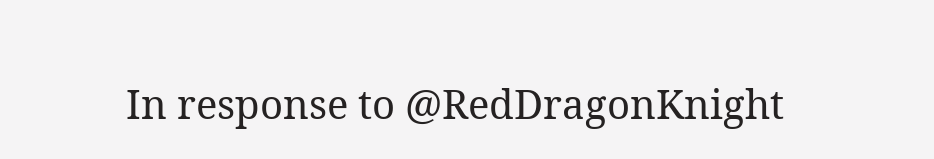In response to @RedDragonKnight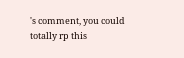's comment, you could totally rp this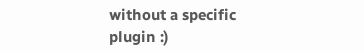without a specific plugin :)